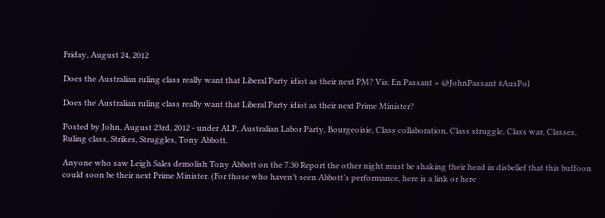Friday, August 24, 2012

Does the Australian ruling class really want that Liberal Party idiot as their next PM? Via: En Passant » @JohnPassant #AusPol

Does the Australian ruling class really want that Liberal Party idiot as their next Prime Minister?

Posted by John, August 23rd, 2012 - under ALP, Australian Labor Party, Bourgeoisie, Class collaboration, Class struggle, Class war, Classes, Ruling class, Strikes, Struggles, Tony Abbott.

Anyone who saw Leigh Sales demolish Tony Abbott on the 7.30 Report the other night must be shaking their head in disbelief that this buffoon could soon be their next Prime Minister. (For those who haven’t seen Abbott’s performance, here is a link or here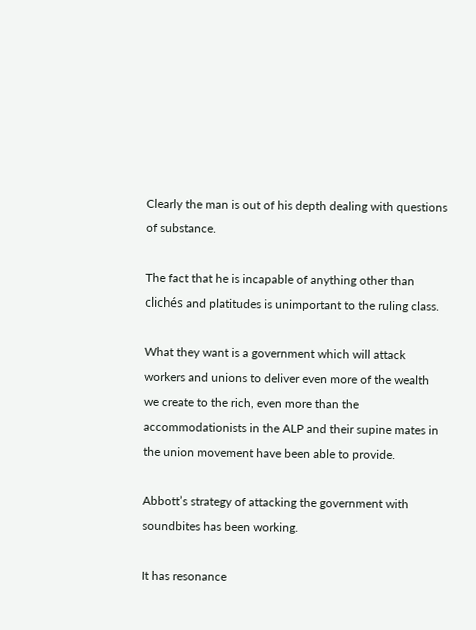Clearly the man is out of his depth dealing with questions of substance.

The fact that he is incapable of anything other than clichés and platitudes is unimportant to the ruling class.

What they want is a government which will attack workers and unions to deliver even more of the wealth we create to the rich, even more than the accommodationists in the ALP and their supine mates in the union movement have been able to provide.

Abbott’s strategy of attacking the government with soundbites has been working.

It has resonance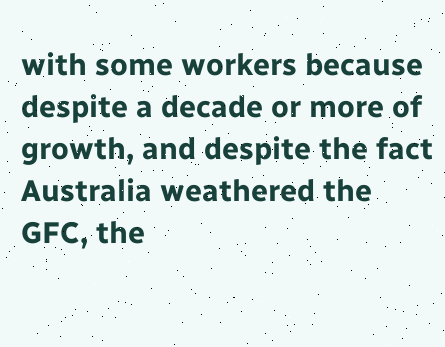with some workers because despite a decade or more of growth, and despite the fact Australia weathered the GFC, the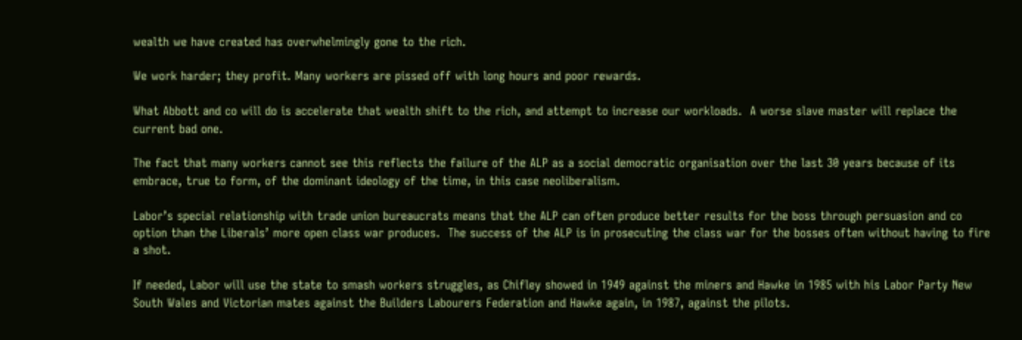wealth we have created has overwhelmingly gone to the rich.

We work harder; they profit. Many workers are pissed off with long hours and poor rewards.

What Abbott and co will do is accelerate that wealth shift to the rich, and attempt to increase our workloads.  A worse slave master will replace the current bad one.

The fact that many workers cannot see this reflects the failure of the ALP as a social democratic organisation over the last 30 years because of its embrace, true to form, of the dominant ideology of the time, in this case neoliberalism.

Labor’s special relationship with trade union bureaucrats means that the ALP can often produce better results for the boss through persuasion and co option than the Liberals’ more open class war produces.  The success of the ALP is in prosecuting the class war for the bosses often without having to fire a shot.

If needed, Labor will use the state to smash workers struggles, as Chifley showed in 1949 against the miners and Hawke in 1985 with his Labor Party New South Wales and Victorian mates against the Builders Labourers Federation and Hawke again, in 1987, against the pilots.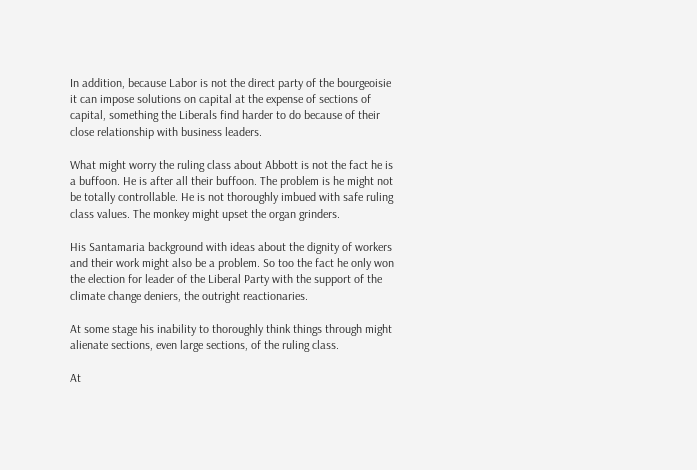In addition, because Labor is not the direct party of the bourgeoisie it can impose solutions on capital at the expense of sections of capital, something the Liberals find harder to do because of their close relationship with business leaders.

What might worry the ruling class about Abbott is not the fact he is a buffoon. He is after all their buffoon. The problem is he might not be totally controllable. He is not thoroughly imbued with safe ruling class values. The monkey might upset the organ grinders.

His Santamaria background with ideas about the dignity of workers and their work might also be a problem. So too the fact he only won the election for leader of the Liberal Party with the support of the climate change deniers, the outright reactionaries.

At some stage his inability to thoroughly think things through might alienate sections, even large sections, of the ruling class.

At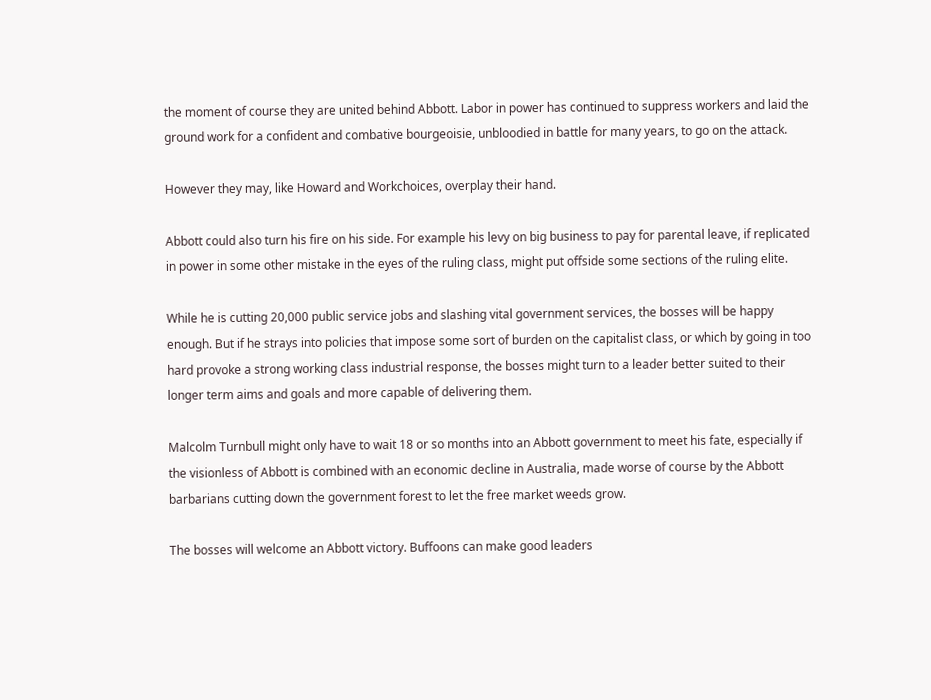the moment of course they are united behind Abbott. Labor in power has continued to suppress workers and laid the ground work for a confident and combative bourgeoisie, unbloodied in battle for many years, to go on the attack.

However they may, like Howard and Workchoices, overplay their hand.

Abbott could also turn his fire on his side. For example his levy on big business to pay for parental leave, if replicated in power in some other mistake in the eyes of the ruling class, might put offside some sections of the ruling elite.

While he is cutting 20,000 public service jobs and slashing vital government services, the bosses will be happy enough. But if he strays into policies that impose some sort of burden on the capitalist class, or which by going in too hard provoke a strong working class industrial response, the bosses might turn to a leader better suited to their longer term aims and goals and more capable of delivering them.

Malcolm Turnbull might only have to wait 18 or so months into an Abbott government to meet his fate, especially if the visionless of Abbott is combined with an economic decline in Australia, made worse of course by the Abbott barbarians cutting down the government forest to let the free market weeds grow.

The bosses will welcome an Abbott victory. Buffoons can make good leaders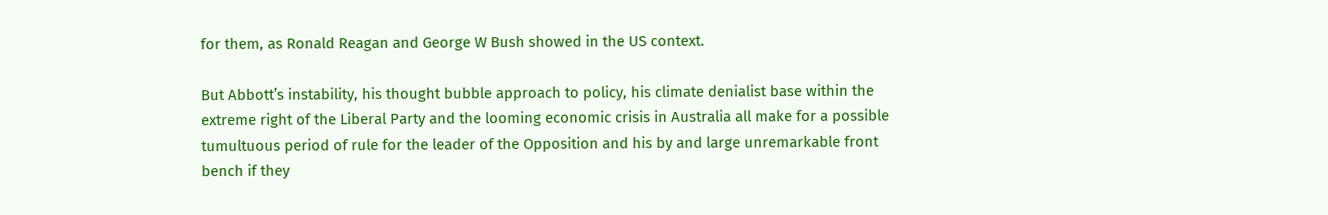for them, as Ronald Reagan and George W Bush showed in the US context.

But Abbott’s instability, his thought bubble approach to policy, his climate denialist base within the extreme right of the Liberal Party and the looming economic crisis in Australia all make for a possible tumultuous period of rule for the leader of the Opposition and his by and large unremarkable front bench if they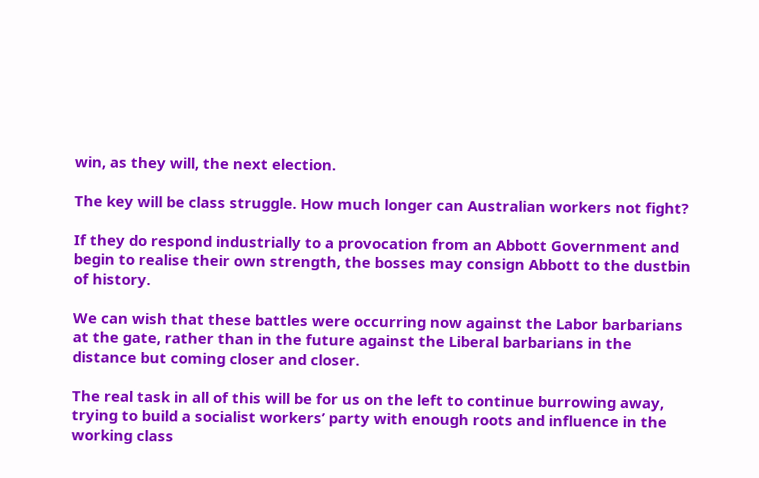win, as they will, the next election.

The key will be class struggle. How much longer can Australian workers not fight?

If they do respond industrially to a provocation from an Abbott Government and begin to realise their own strength, the bosses may consign Abbott to the dustbin of history.

We can wish that these battles were occurring now against the Labor barbarians at the gate, rather than in the future against the Liberal barbarians in the distance but coming closer and closer.

The real task in all of this will be for us on the left to continue burrowing away, trying to build a socialist workers’ party with enough roots and influence in the working class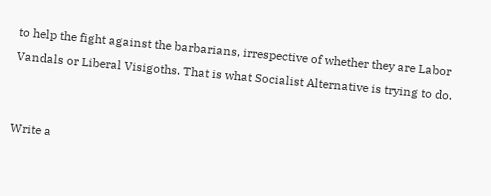to help the fight against the barbarians, irrespective of whether they are Labor Vandals or Liberal Visigoths. That is what Socialist Alternative is trying to do.


Write a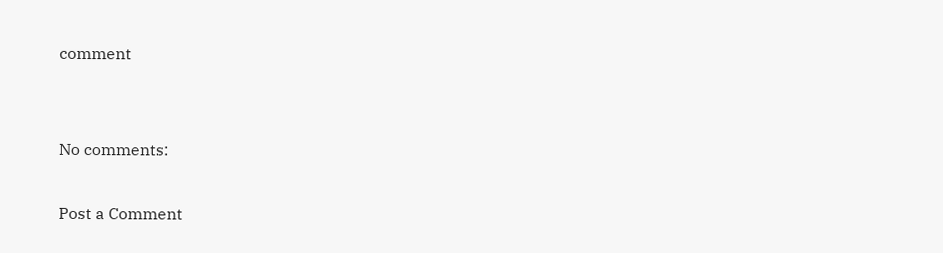comment


No comments:

Post a Comment